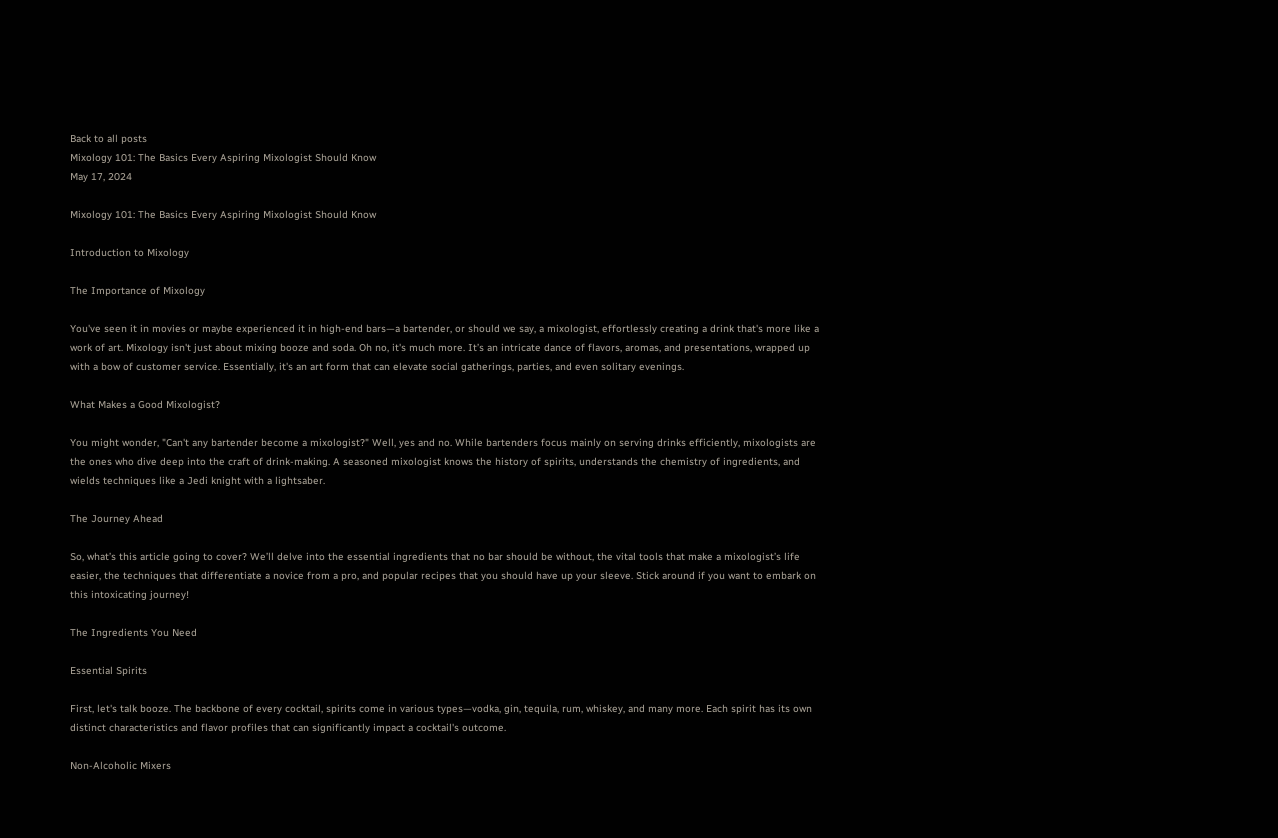Back to all posts
Mixology 101: The Basics Every Aspiring Mixologist Should Know
May 17, 2024

Mixology 101: The Basics Every Aspiring Mixologist Should Know

Introduction to Mixology

The Importance of Mixology

You've seen it in movies or maybe experienced it in high-end bars—a bartender, or should we say, a mixologist, effortlessly creating a drink that's more like a work of art. Mixology isn't just about mixing booze and soda. Oh no, it's much more. It’s an intricate dance of flavors, aromas, and presentations, wrapped up with a bow of customer service. Essentially, it's an art form that can elevate social gatherings, parties, and even solitary evenings.

What Makes a Good Mixologist?

You might wonder, "Can't any bartender become a mixologist?" Well, yes and no. While bartenders focus mainly on serving drinks efficiently, mixologists are the ones who dive deep into the craft of drink-making. A seasoned mixologist knows the history of spirits, understands the chemistry of ingredients, and wields techniques like a Jedi knight with a lightsaber.

The Journey Ahead

So, what’s this article going to cover? We’ll delve into the essential ingredients that no bar should be without, the vital tools that make a mixologist’s life easier, the techniques that differentiate a novice from a pro, and popular recipes that you should have up your sleeve. Stick around if you want to embark on this intoxicating journey!

The Ingredients You Need

Essential Spirits

First, let's talk booze. The backbone of every cocktail, spirits come in various types—vodka, gin, tequila, rum, whiskey, and many more. Each spirit has its own distinct characteristics and flavor profiles that can significantly impact a cocktail's outcome.

Non-Alcoholic Mixers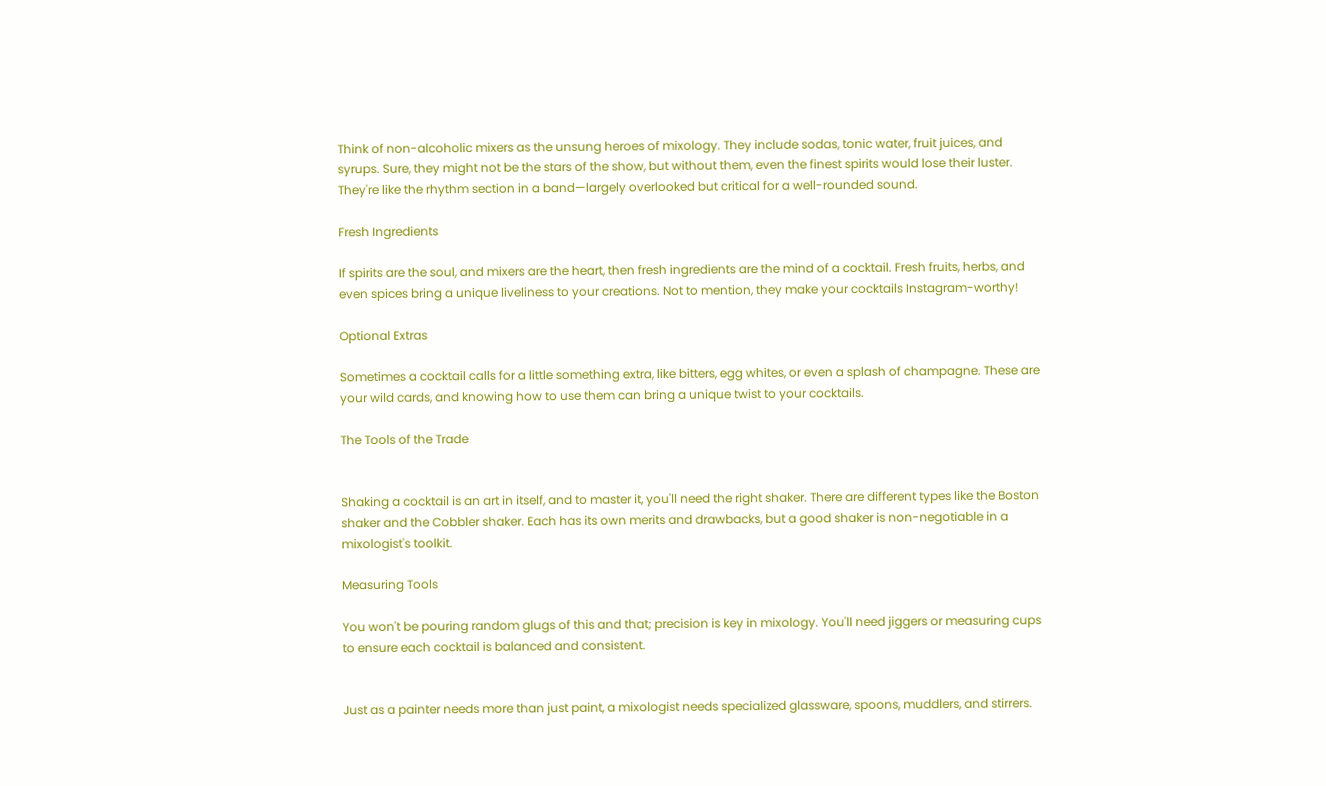Think of non-alcoholic mixers as the unsung heroes of mixology. They include sodas, tonic water, fruit juices, and syrups. Sure, they might not be the stars of the show, but without them, even the finest spirits would lose their luster. They're like the rhythm section in a band—largely overlooked but critical for a well-rounded sound.

Fresh Ingredients

If spirits are the soul, and mixers are the heart, then fresh ingredients are the mind of a cocktail. Fresh fruits, herbs, and even spices bring a unique liveliness to your creations. Not to mention, they make your cocktails Instagram-worthy!

Optional Extras

Sometimes a cocktail calls for a little something extra, like bitters, egg whites, or even a splash of champagne. These are your wild cards, and knowing how to use them can bring a unique twist to your cocktails.

The Tools of the Trade


Shaking a cocktail is an art in itself, and to master it, you'll need the right shaker. There are different types like the Boston shaker and the Cobbler shaker. Each has its own merits and drawbacks, but a good shaker is non-negotiable in a mixologist's toolkit.

Measuring Tools

You won't be pouring random glugs of this and that; precision is key in mixology. You'll need jiggers or measuring cups to ensure each cocktail is balanced and consistent.


Just as a painter needs more than just paint, a mixologist needs specialized glassware, spoons, muddlers, and stirrers.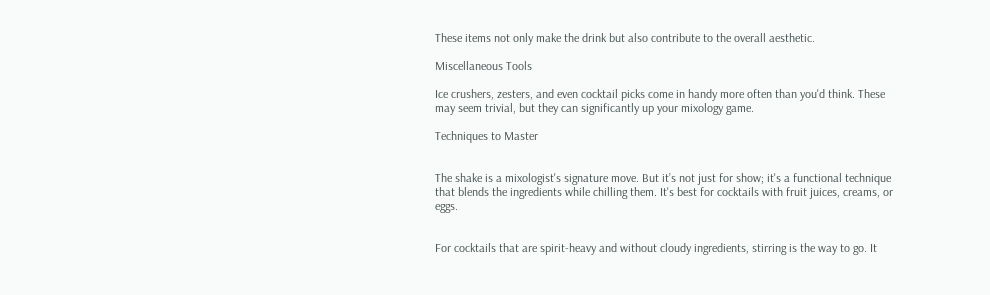These items not only make the drink but also contribute to the overall aesthetic.

Miscellaneous Tools

Ice crushers, zesters, and even cocktail picks come in handy more often than you'd think. These may seem trivial, but they can significantly up your mixology game.

Techniques to Master


The shake is a mixologist's signature move. But it’s not just for show; it's a functional technique that blends the ingredients while chilling them. It's best for cocktails with fruit juices, creams, or eggs.


For cocktails that are spirit-heavy and without cloudy ingredients, stirring is the way to go. It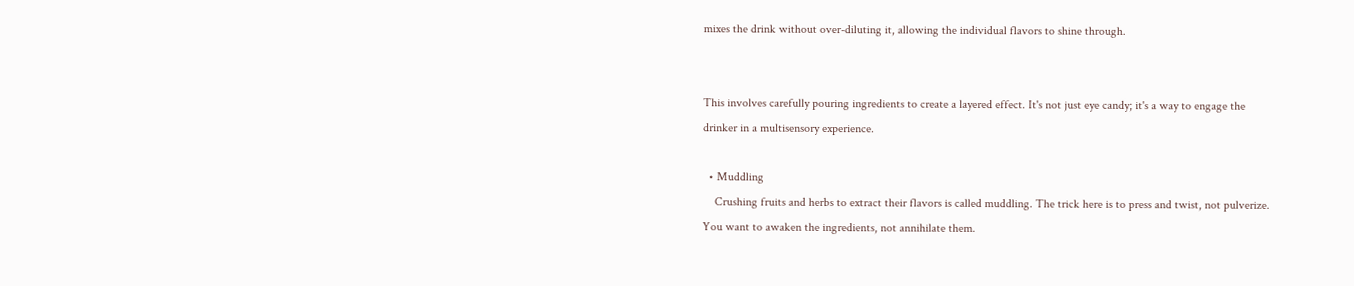mixes the drink without over-diluting it, allowing the individual flavors to shine through.


This involves carefully pouring ingredients to create a layered effect. It's not just eye candy; it's a way to engage the drinker in a multisensory experience.

  • Muddling
    Crushing fruits and herbs to extract their flavors is called muddling. The trick here is to press and twist, not pulverize. You want to awaken the ingredients, not annihilate them.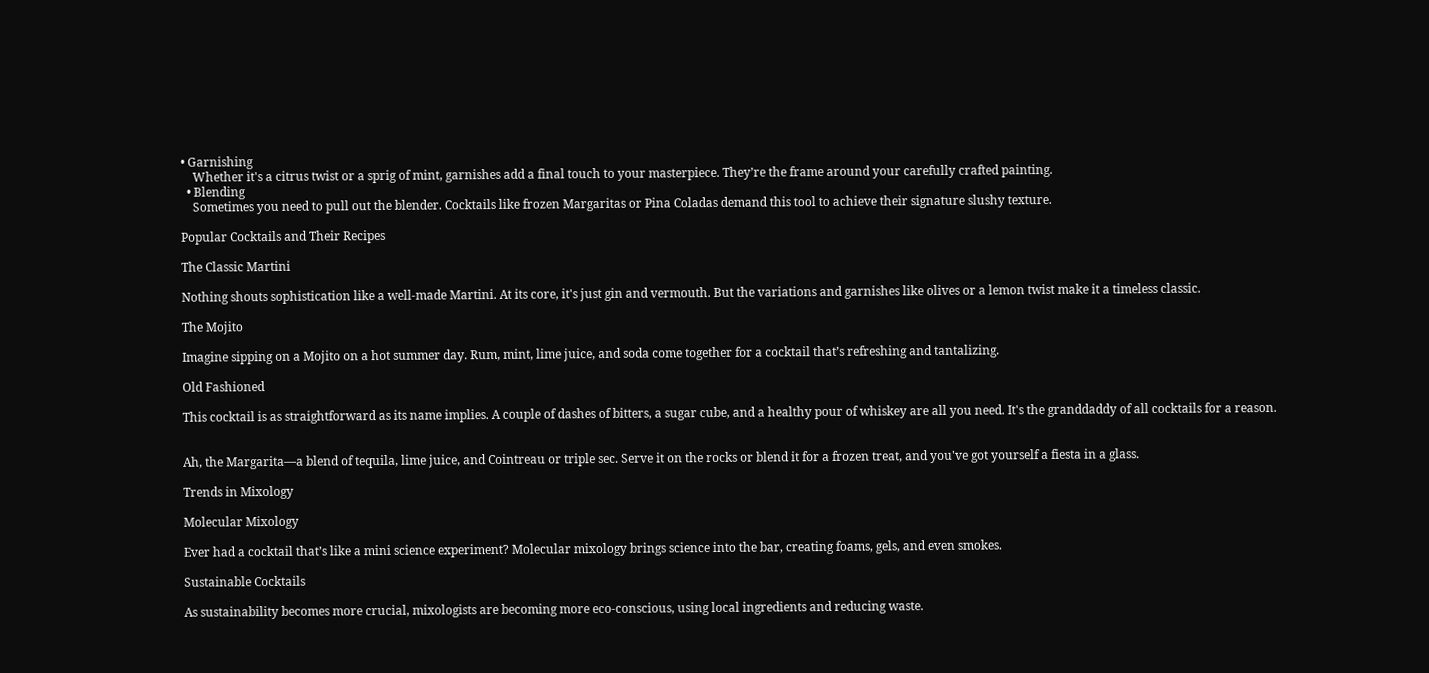• Garnishing
    Whether it's a citrus twist or a sprig of mint, garnishes add a final touch to your masterpiece. They’re the frame around your carefully crafted painting.
  • Blending
    Sometimes you need to pull out the blender. Cocktails like frozen Margaritas or Pina Coladas demand this tool to achieve their signature slushy texture.

Popular Cocktails and Their Recipes

The Classic Martini

Nothing shouts sophistication like a well-made Martini. At its core, it's just gin and vermouth. But the variations and garnishes like olives or a lemon twist make it a timeless classic.

The Mojito

Imagine sipping on a Mojito on a hot summer day. Rum, mint, lime juice, and soda come together for a cocktail that’s refreshing and tantalizing.

Old Fashioned

This cocktail is as straightforward as its name implies. A couple of dashes of bitters, a sugar cube, and a healthy pour of whiskey are all you need. It's the granddaddy of all cocktails for a reason.


Ah, the Margarita—a blend of tequila, lime juice, and Cointreau or triple sec. Serve it on the rocks or blend it for a frozen treat, and you've got yourself a fiesta in a glass.

Trends in Mixology

Molecular Mixology

Ever had a cocktail that’s like a mini science experiment? Molecular mixology brings science into the bar, creating foams, gels, and even smokes.

Sustainable Cocktails

As sustainability becomes more crucial, mixologists are becoming more eco-conscious, using local ingredients and reducing waste.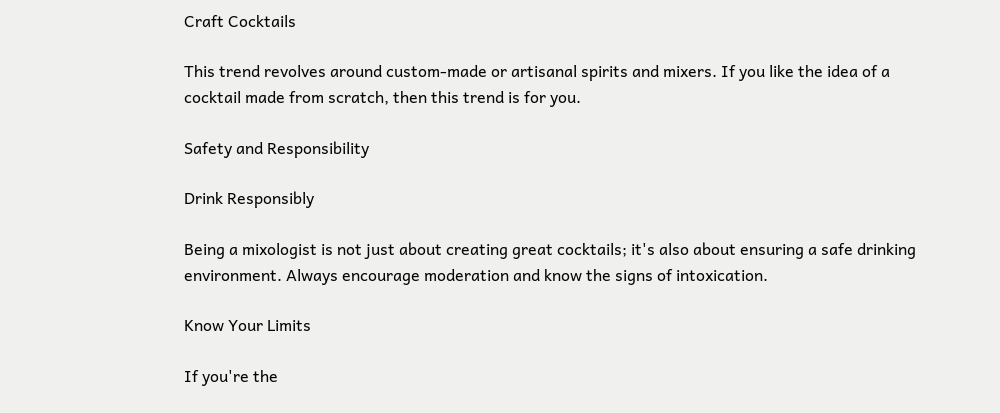Craft Cocktails

This trend revolves around custom-made or artisanal spirits and mixers. If you like the idea of a cocktail made from scratch, then this trend is for you.

Safety and Responsibility

Drink Responsibly

Being a mixologist is not just about creating great cocktails; it's also about ensuring a safe drinking environment. Always encourage moderation and know the signs of intoxication.

Know Your Limits

If you're the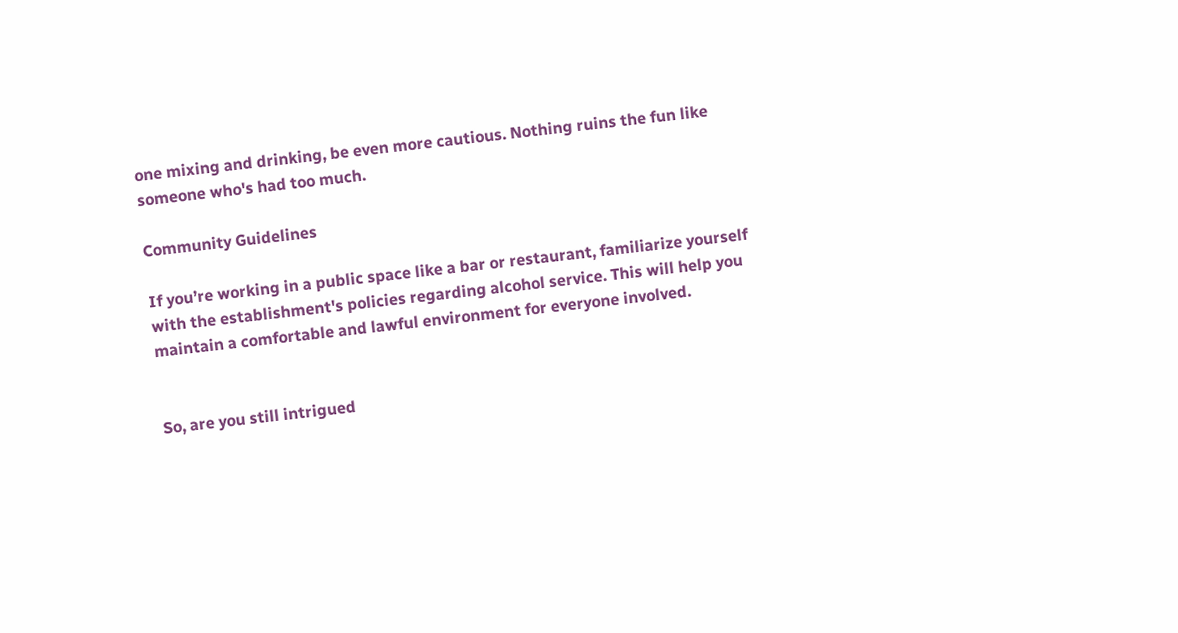one mixing and drinking, be even more cautious. Nothing ruins the fun like someone who's had too much.

Community Guidelines

If you’re working in a public space like a bar or restaurant, familiarize yourself with the establishment's policies regarding alcohol service. This will help you maintain a comfortable and lawful environment for everyone involved.


So, are you still intrigued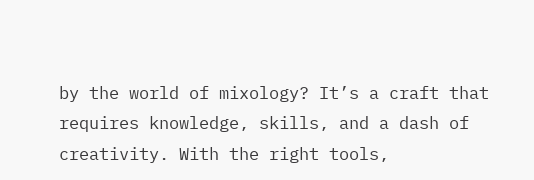by the world of mixology? It’s a craft that requires knowledge, skills, and a dash of creativity. With the right tools,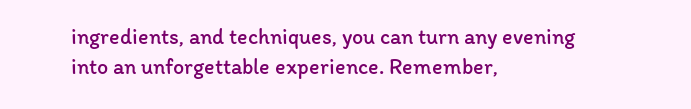ingredients, and techniques, you can turn any evening into an unforgettable experience. Remember,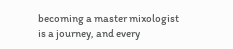becoming a master mixologist is a journey, and every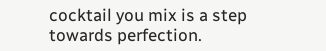cocktail you mix is a step towards perfection.